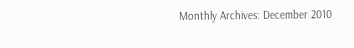Monthly Archives: December 2010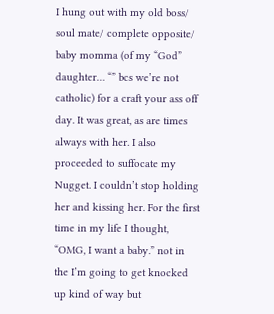I hung out with my old boss/ soul mate/ complete opposite/ baby momma (of my “God” daughter… “” bcs we’re not catholic) for a craft your ass off day. It was great, as are times always with her. I also proceeded to suffocate my Nugget. I couldn’t stop holding her and kissing her. For the first time in my life I thought, “OMG, I want a baby.” not in the I’m going to get knocked up kind of way but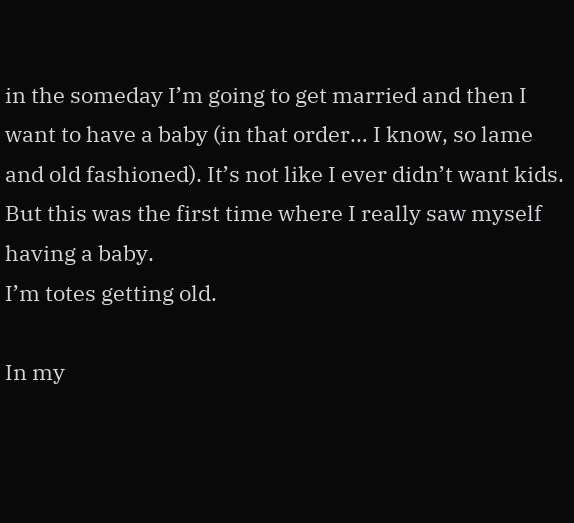in the someday I’m going to get married and then I want to have a baby (in that order… I know, so lame and old fashioned). It’s not like I ever didn’t want kids. But this was the first time where I really saw myself having a baby.
I’m totes getting old.

In my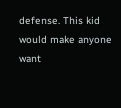defense. This kid would make anyone want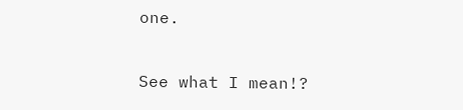one.

See what I mean!?